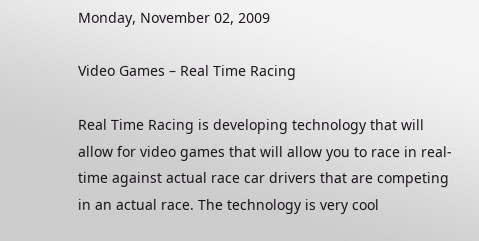Monday, November 02, 2009

Video Games – Real Time Racing

Real Time Racing is developing technology that will allow for video games that will allow you to race in real-time against actual race car drivers that are competing in an actual race. The technology is very cool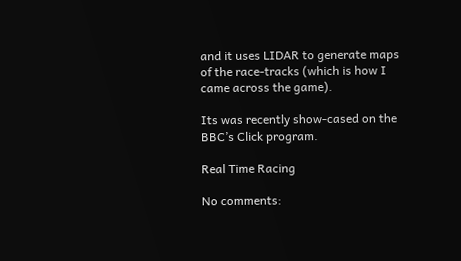and it uses LIDAR to generate maps of the race-tracks (which is how I came across the game).

Its was recently show-cased on the BBC’s Click program.

Real Time Racing

No comments: